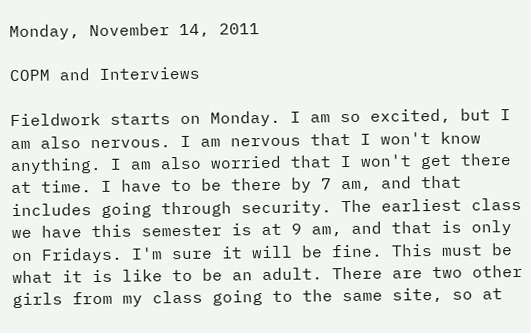Monday, November 14, 2011

COPM and Interviews

Fieldwork starts on Monday. I am so excited, but I am also nervous. I am nervous that I won't know anything. I am also worried that I won't get there at time. I have to be there by 7 am, and that includes going through security. The earliest class we have this semester is at 9 am, and that is only on Fridays. I'm sure it will be fine. This must be what it is like to be an adult. There are two other girls from my class going to the same site, so at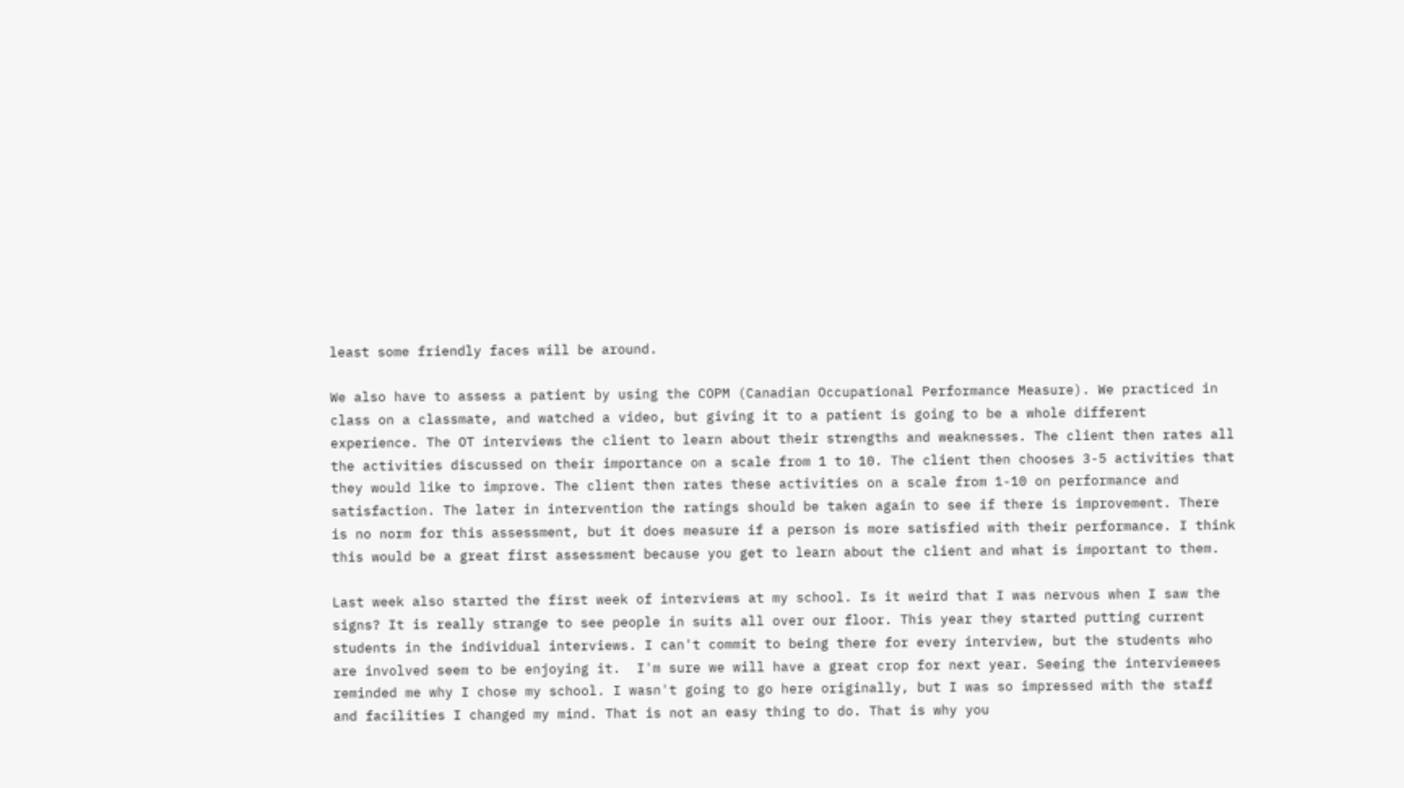least some friendly faces will be around.

We also have to assess a patient by using the COPM (Canadian Occupational Performance Measure). We practiced in class on a classmate, and watched a video, but giving it to a patient is going to be a whole different experience. The OT interviews the client to learn about their strengths and weaknesses. The client then rates all the activities discussed on their importance on a scale from 1 to 10. The client then chooses 3-5 activities that they would like to improve. The client then rates these activities on a scale from 1-10 on performance and satisfaction. The later in intervention the ratings should be taken again to see if there is improvement. There is no norm for this assessment, but it does measure if a person is more satisfied with their performance. I think this would be a great first assessment because you get to learn about the client and what is important to them.

Last week also started the first week of interviews at my school. Is it weird that I was nervous when I saw the signs? It is really strange to see people in suits all over our floor. This year they started putting current students in the individual interviews. I can't commit to being there for every interview, but the students who are involved seem to be enjoying it.  I'm sure we will have a great crop for next year. Seeing the interviewees reminded me why I chose my school. I wasn't going to go here originally, but I was so impressed with the staff and facilities I changed my mind. That is not an easy thing to do. That is why you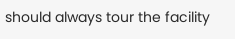should always tour the facility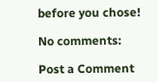before you chose!

No comments:

Post a Comment